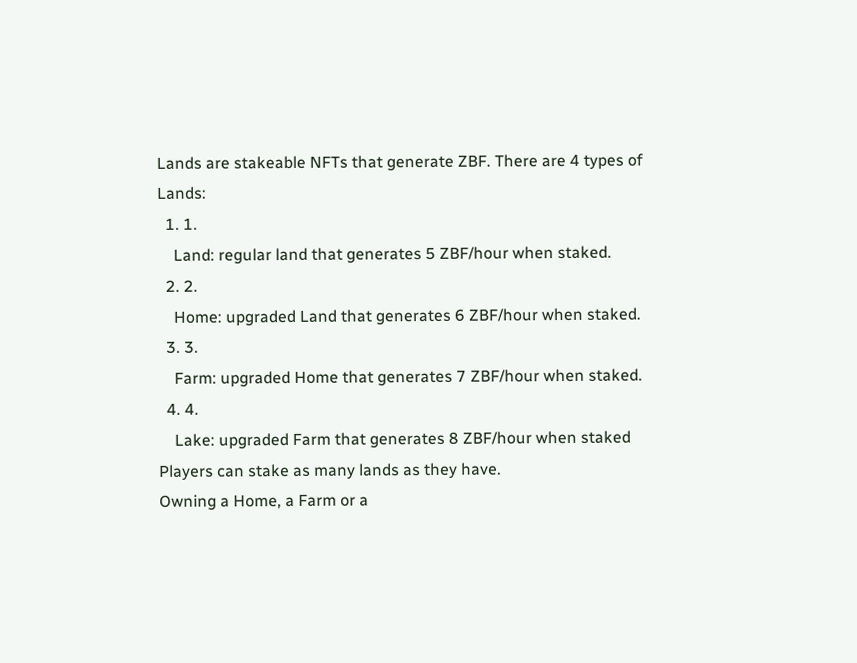Lands are stakeable NFTs that generate ZBF. There are 4 types of Lands:
  1. 1.
    Land: regular land that generates 5 ZBF/hour when staked.
  2. 2.
    Home: upgraded Land that generates 6 ZBF/hour when staked.
  3. 3.
    Farm: upgraded Home that generates 7 ZBF/hour when staked.
  4. 4.
    Lake: upgraded Farm that generates 8 ZBF/hour when staked
Players can stake as many lands as they have.
Owning a Home, a Farm or a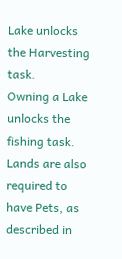Lake unlocks the Harvesting task.
Owning a Lake unlocks the fishing task.
Lands are also required to have Pets, as described in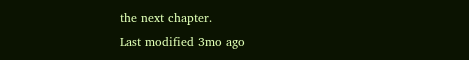the next chapter.
Last modified 3mo ago